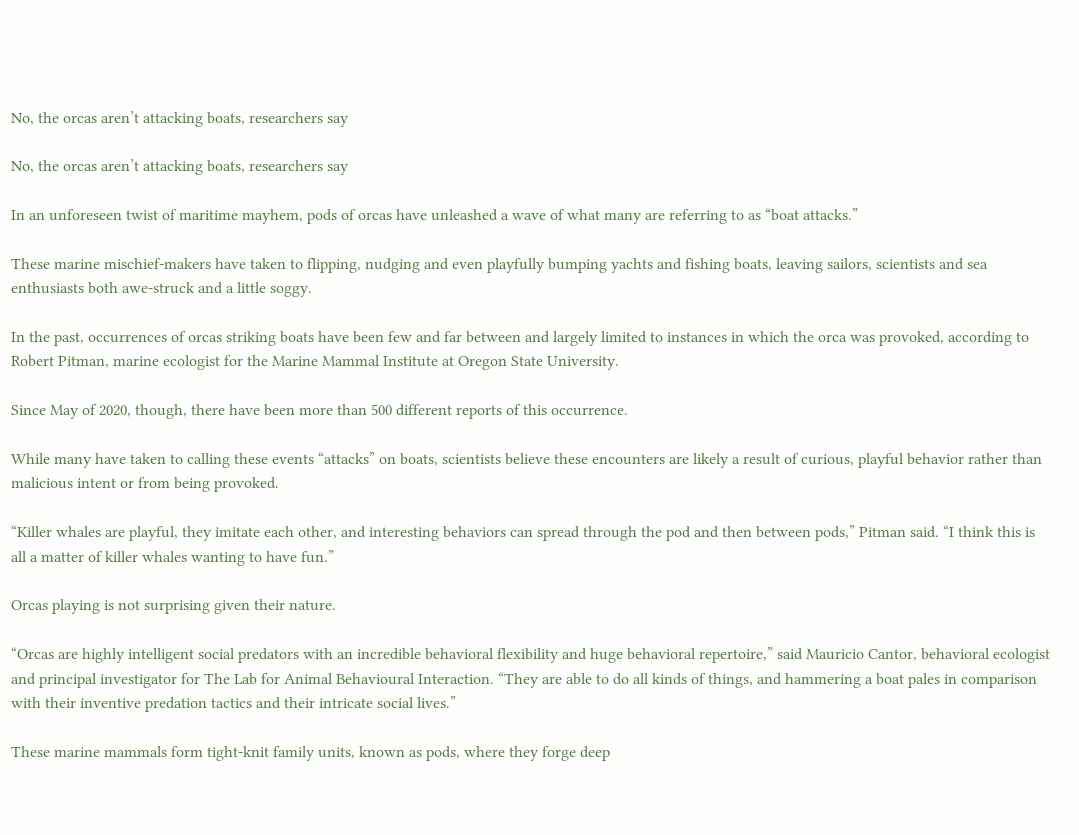No, the orcas aren’t attacking boats, researchers say

No, the orcas aren’t attacking boats, researchers say

In an unforeseen twist of maritime mayhem, pods of orcas have unleashed a wave of what many are referring to as “boat attacks.”

These marine mischief-makers have taken to flipping, nudging and even playfully bumping yachts and fishing boats, leaving sailors, scientists and sea enthusiasts both awe-struck and a little soggy.

In the past, occurrences of orcas striking boats have been few and far between and largely limited to instances in which the orca was provoked, according to Robert Pitman, marine ecologist for the Marine Mammal Institute at Oregon State University.

Since May of 2020, though, there have been more than 500 different reports of this occurrence.

While many have taken to calling these events “attacks” on boats, scientists believe these encounters are likely a result of curious, playful behavior rather than malicious intent or from being provoked.

“Killer whales are playful, they imitate each other, and interesting behaviors can spread through the pod and then between pods,” Pitman said. “I think this is all a matter of killer whales wanting to have fun.”

Orcas playing is not surprising given their nature.

“Orcas are highly intelligent social predators with an incredible behavioral flexibility and huge behavioral repertoire,” said Mauricio Cantor, behavioral ecologist and principal investigator for The Lab for Animal Behavioural Interaction. “They are able to do all kinds of things, and hammering a boat pales in comparison with their inventive predation tactics and their intricate social lives.”

These marine mammals form tight-knit family units, known as pods, where they forge deep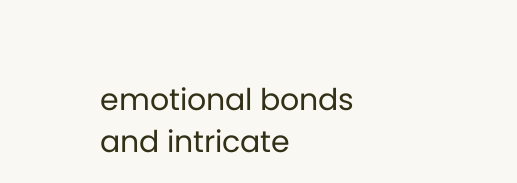emotional bonds and intricate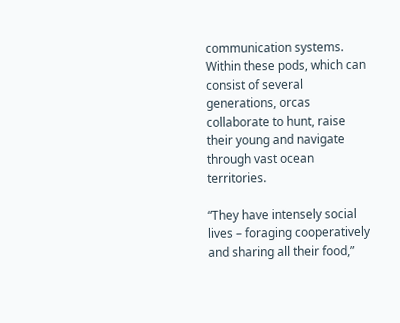communication systems. Within these pods, which can consist of several generations, orcas collaborate to hunt, raise their young and navigate through vast ocean territories.

“They have intensely social lives – foraging cooperatively and sharing all their food,”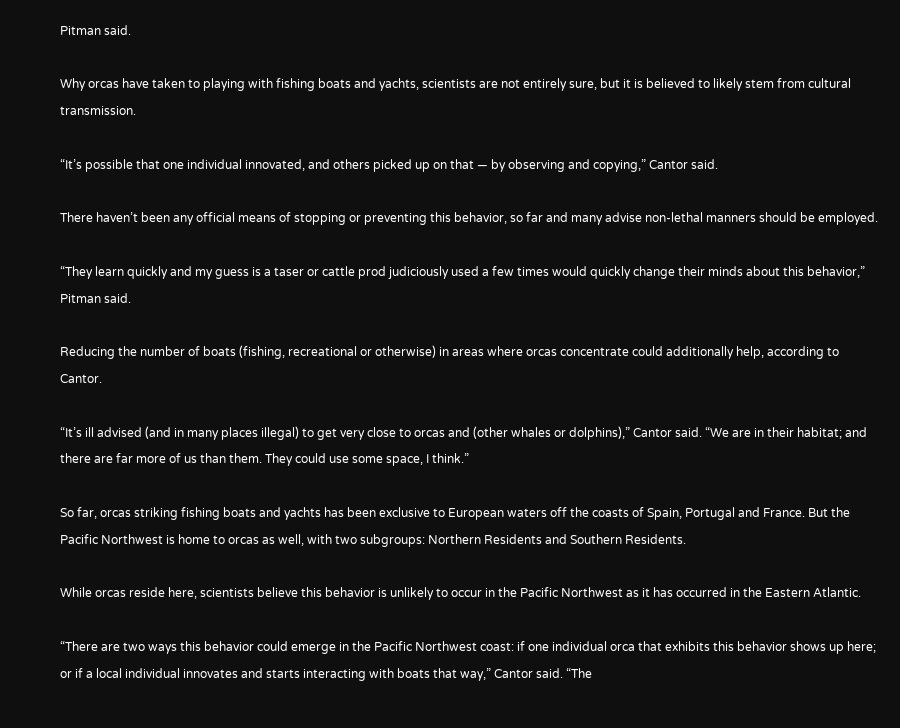Pitman said.

Why orcas have taken to playing with fishing boats and yachts, scientists are not entirely sure, but it is believed to likely stem from cultural transmission.

“It’s possible that one individual innovated, and others picked up on that — by observing and copying,” Cantor said.

There haven’t been any official means of stopping or preventing this behavior, so far and many advise non-lethal manners should be employed.

“They learn quickly and my guess is a taser or cattle prod judiciously used a few times would quickly change their minds about this behavior,” Pitman said.

Reducing the number of boats (fishing, recreational or otherwise) in areas where orcas concentrate could additionally help, according to Cantor.

“It’s ill advised (and in many places illegal) to get very close to orcas and (other whales or dolphins),” Cantor said. “We are in their habitat; and there are far more of us than them. They could use some space, I think.”

So far, orcas striking fishing boats and yachts has been exclusive to European waters off the coasts of Spain, Portugal and France. But the Pacific Northwest is home to orcas as well, with two subgroups: Northern Residents and Southern Residents.

While orcas reside here, scientists believe this behavior is unlikely to occur in the Pacific Northwest as it has occurred in the Eastern Atlantic.

“There are two ways this behavior could emerge in the Pacific Northwest coast: if one individual orca that exhibits this behavior shows up here; or if a local individual innovates and starts interacting with boats that way,” Cantor said. “The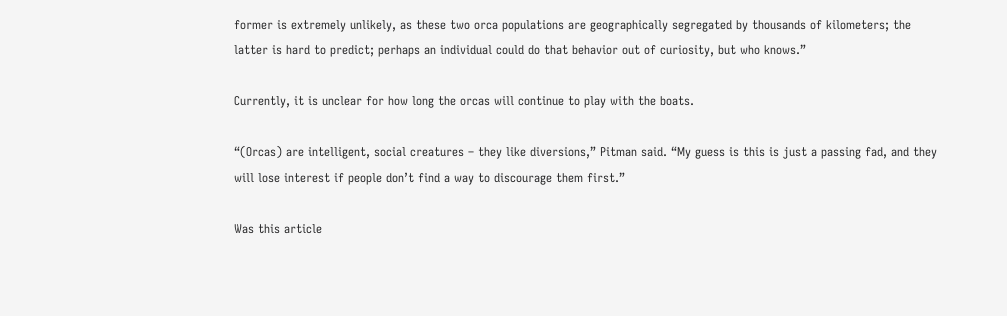former is extremely unlikely, as these two orca populations are geographically segregated by thousands of kilometers; the latter is hard to predict; perhaps an individual could do that behavior out of curiosity, but who knows.”

Currently, it is unclear for how long the orcas will continue to play with the boats.

“(Orcas) are intelligent, social creatures – they like diversions,” Pitman said. “My guess is this is just a passing fad, and they will lose interest if people don’t find a way to discourage them first.”

Was this article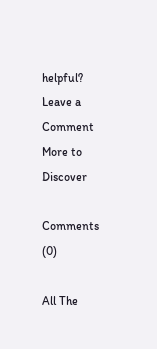helpful?
Leave a Comment
More to Discover

Comments (0)

All The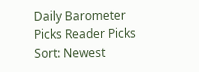Daily Barometer Picks Reader Picks Sort: Newest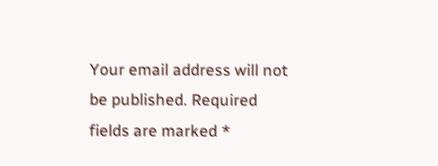Your email address will not be published. Required fields are marked *